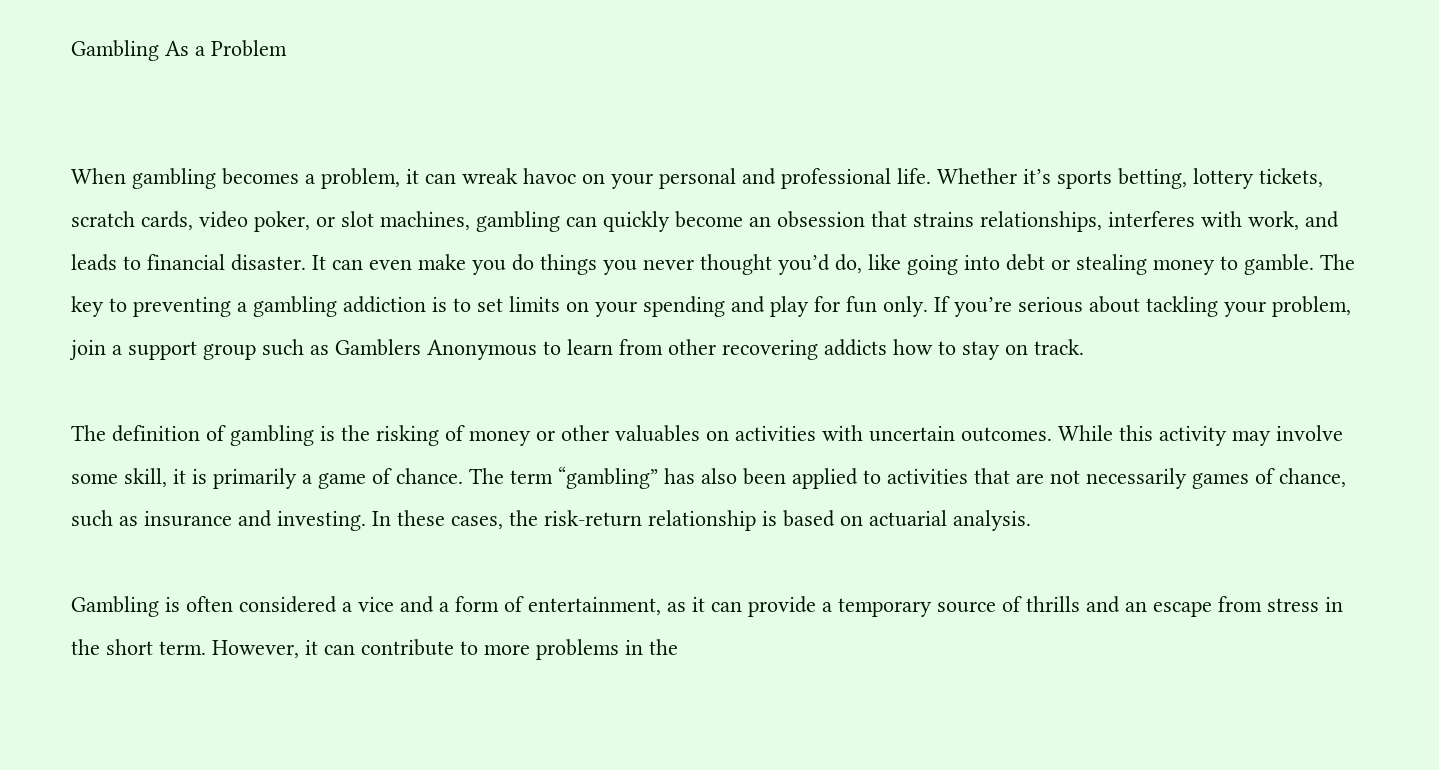Gambling As a Problem


When gambling becomes a problem, it can wreak havoc on your personal and professional life. Whether it’s sports betting, lottery tickets, scratch cards, video poker, or slot machines, gambling can quickly become an obsession that strains relationships, interferes with work, and leads to financial disaster. It can even make you do things you never thought you’d do, like going into debt or stealing money to gamble. The key to preventing a gambling addiction is to set limits on your spending and play for fun only. If you’re serious about tackling your problem, join a support group such as Gamblers Anonymous to learn from other recovering addicts how to stay on track.

The definition of gambling is the risking of money or other valuables on activities with uncertain outcomes. While this activity may involve some skill, it is primarily a game of chance. The term “gambling” has also been applied to activities that are not necessarily games of chance, such as insurance and investing. In these cases, the risk-return relationship is based on actuarial analysis.

Gambling is often considered a vice and a form of entertainment, as it can provide a temporary source of thrills and an escape from stress in the short term. However, it can contribute to more problems in the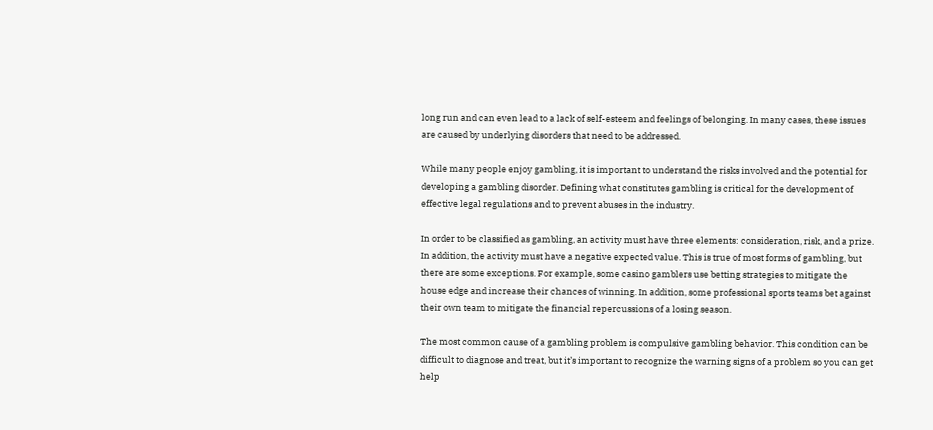long run and can even lead to a lack of self-esteem and feelings of belonging. In many cases, these issues are caused by underlying disorders that need to be addressed.

While many people enjoy gambling, it is important to understand the risks involved and the potential for developing a gambling disorder. Defining what constitutes gambling is critical for the development of effective legal regulations and to prevent abuses in the industry.

In order to be classified as gambling, an activity must have three elements: consideration, risk, and a prize. In addition, the activity must have a negative expected value. This is true of most forms of gambling, but there are some exceptions. For example, some casino gamblers use betting strategies to mitigate the house edge and increase their chances of winning. In addition, some professional sports teams bet against their own team to mitigate the financial repercussions of a losing season.

The most common cause of a gambling problem is compulsive gambling behavior. This condition can be difficult to diagnose and treat, but it’s important to recognize the warning signs of a problem so you can get help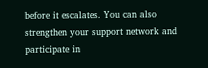before it escalates. You can also strengthen your support network and participate in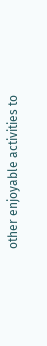other enjoyable activities to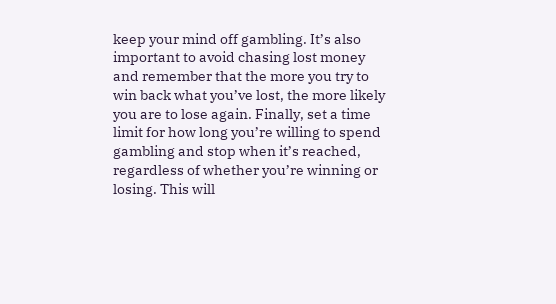keep your mind off gambling. It’s also important to avoid chasing lost money and remember that the more you try to win back what you’ve lost, the more likely you are to lose again. Finally, set a time limit for how long you’re willing to spend gambling and stop when it’s reached, regardless of whether you’re winning or losing. This will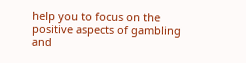help you to focus on the positive aspects of gambling and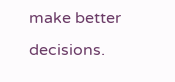make better decisions.